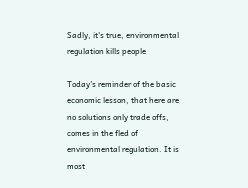Sadly, it's true, environmental regulation kills people

Today's reminder of the basic economic lesson, that here are no solutions only trade offs, comes in the fled of environmental regulation. It is most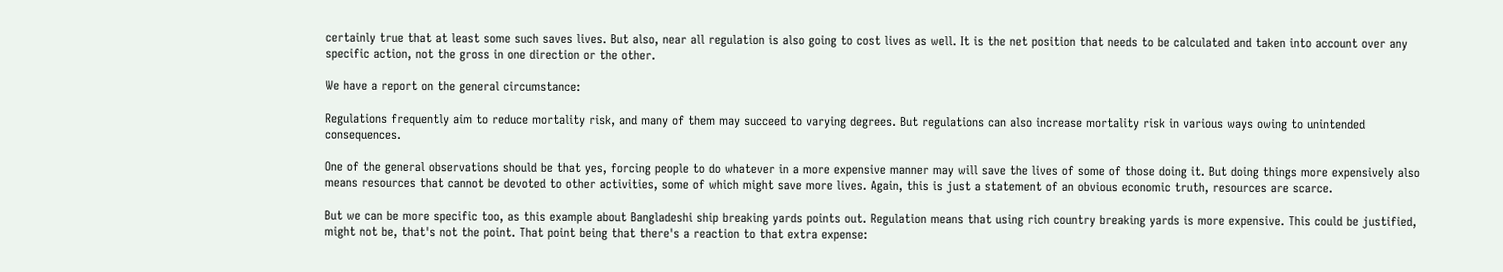certainly true that at least some such saves lives. But also, near all regulation is also going to cost lives as well. It is the net position that needs to be calculated and taken into account over any specific action, not the gross in one direction or the other.

We have a report on the general circumstance:

Regulations frequently aim to reduce mortality risk, and many of them may succeed to varying degrees. But regulations can also increase mortality risk in various ways owing to unintended consequences.

One of the general observations should be that yes, forcing people to do whatever in a more expensive manner may will save the lives of some of those doing it. But doing things more expensively also means resources that cannot be devoted to other activities, some of which might save more lives. Again, this is just a statement of an obvious economic truth, resources are scarce.

But we can be more specific too, as this example about Bangladeshi ship breaking yards points out. Regulation means that using rich country breaking yards is more expensive. This could be justified, might not be, that's not the point. That point being that there's a reaction to that extra expense: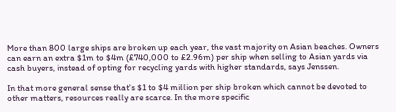More than 800 large ships are broken up each year, the vast majority on Asian beaches. Owners can earn an extra $1m to $4m (£740,000 to £2.96m) per ship when selling to Asian yards via cash buyers, instead of opting for recycling yards with higher standards, says Jenssen.

In that more general sense that's $1 to $4 million per ship broken which cannot be devoted to other matters, resources really are scarce. In the more specific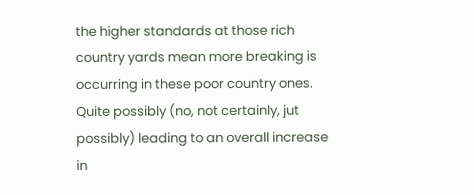the higher standards at those rich country yards mean more breaking is occurring in these poor country ones. Quite possibly (no, not certainly, jut possibly) leading to an overall increase in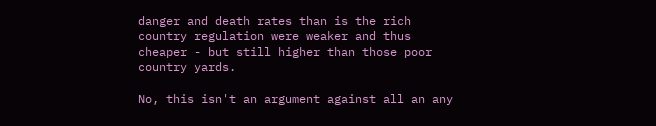danger and death rates than is the rich country regulation were weaker and thus cheaper - but still higher than those poor country yards.

No, this isn't an argument against all an any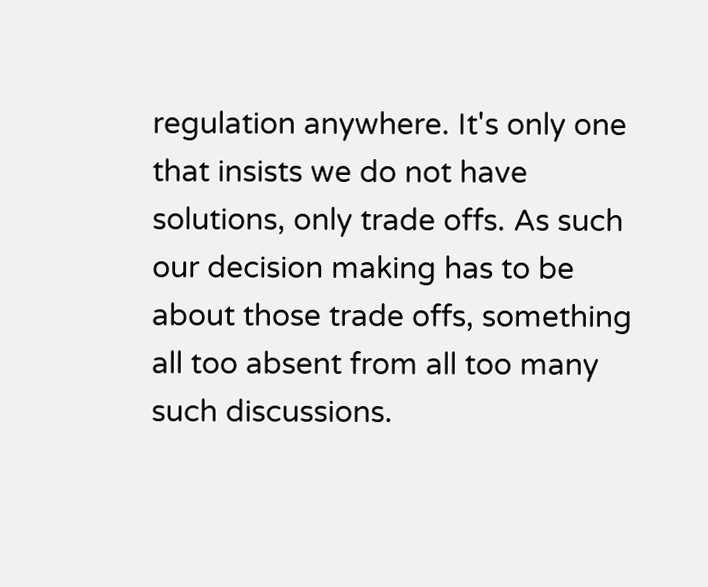regulation anywhere. It's only one that insists we do not have solutions, only trade offs. As such our decision making has to be about those trade offs, something all too absent from all too many such discussions.